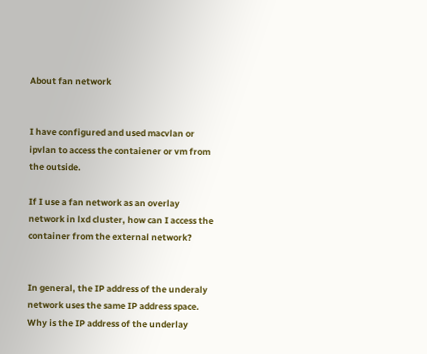About fan network


I have configured and used macvlan or ipvlan to access the contaiener or vm from the outside.

If I use a fan network as an overlay network in lxd cluster, how can I access the container from the external network?


In general, the IP address of the underaly network uses the same IP address space. Why is the IP address of the underlay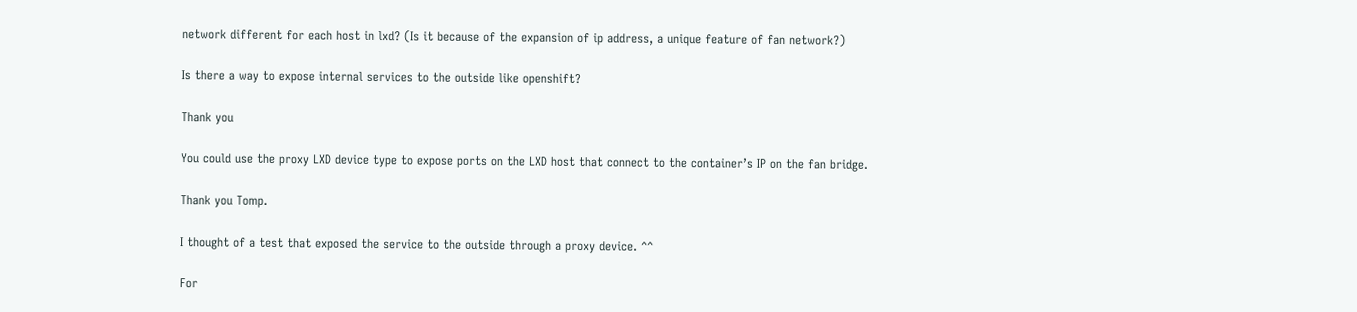network different for each host in lxd? (Is it because of the expansion of ip address, a unique feature of fan network?)

Is there a way to expose internal services to the outside like openshift?

Thank you

You could use the proxy LXD device type to expose ports on the LXD host that connect to the container’s IP on the fan bridge.

Thank you Tomp.

I thought of a test that exposed the service to the outside through a proxy device. ^^

For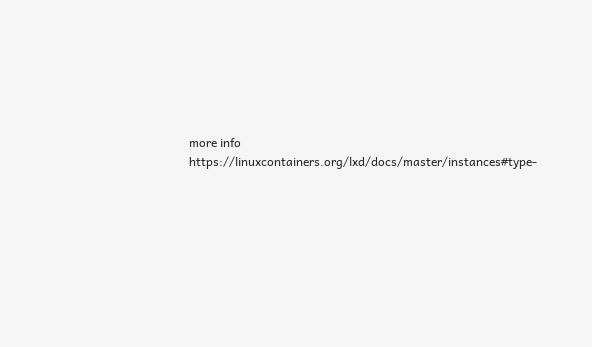more info https://linuxcontainers.org/lxd/docs/master/instances#type-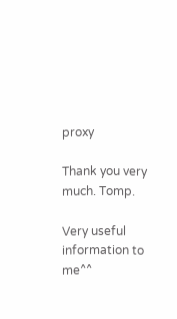proxy

Thank you very much. Tomp.

Very useful information to me^^